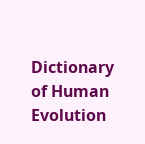Dictionary of Human Evolution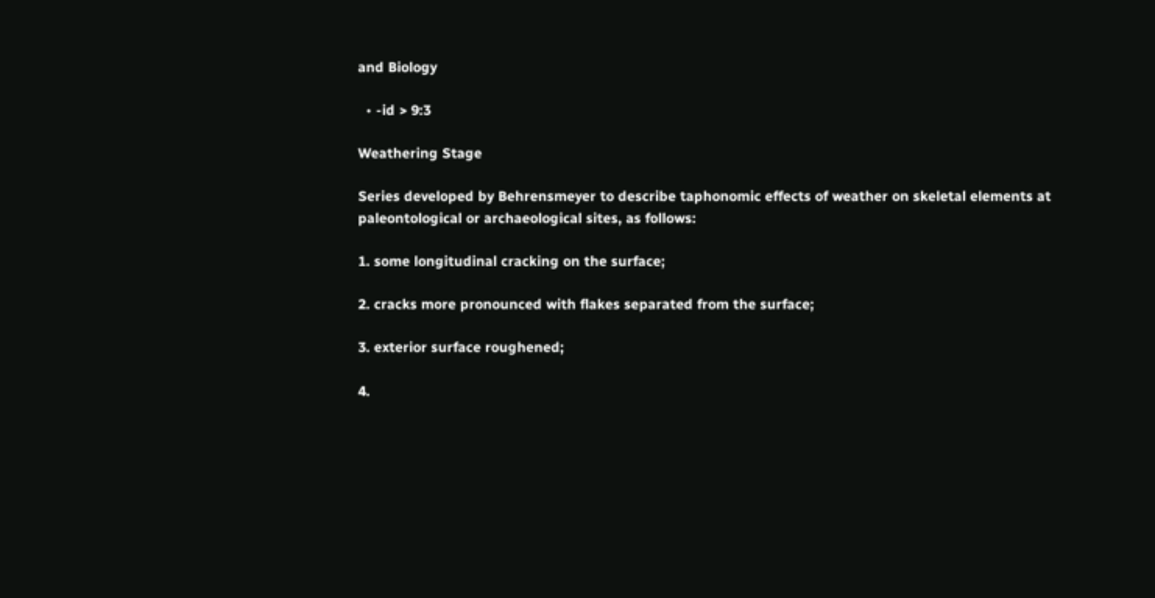and Biology

  • -id > 9:3

Weathering Stage

Series developed by Behrensmeyer to describe taphonomic effects of weather on skeletal elements at paleontological or archaeological sites, as follows:

1. some longitudinal cracking on the surface;

2. cracks more pronounced with flakes separated from the surface;

3. exterior surface roughened;

4.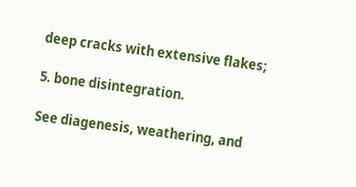deep cracks with extensive flakes;

5. bone disintegration.

See diagenesis, weathering, and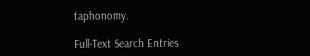taphonomy.

Full-Text Search Entries